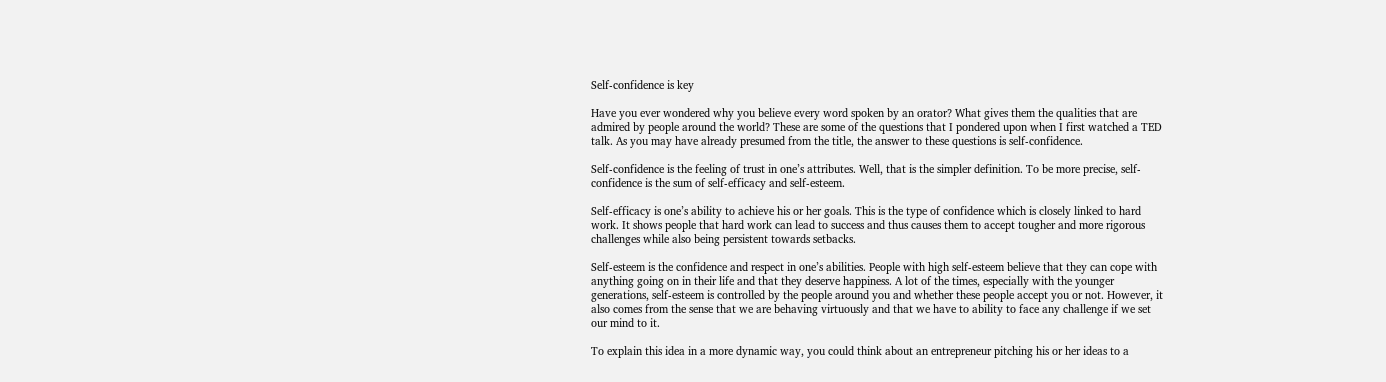Self-confidence is key

Have you ever wondered why you believe every word spoken by an orator? What gives them the qualities that are admired by people around the world? These are some of the questions that I pondered upon when I first watched a TED talk. As you may have already presumed from the title, the answer to these questions is self-confidence.

Self-confidence is the feeling of trust in one’s attributes. Well, that is the simpler definition. To be more precise, self-confidence is the sum of self-efficacy and self-esteem.

Self-efficacy is one’s ability to achieve his or her goals. This is the type of confidence which is closely linked to hard work. It shows people that hard work can lead to success and thus causes them to accept tougher and more rigorous challenges while also being persistent towards setbacks.

Self-esteem is the confidence and respect in one’s abilities. People with high self-esteem believe that they can cope with anything going on in their life and that they deserve happiness. A lot of the times, especially with the younger generations, self-esteem is controlled by the people around you and whether these people accept you or not. However, it also comes from the sense that we are behaving virtuously and that we have to ability to face any challenge if we set our mind to it.

To explain this idea in a more dynamic way, you could think about an entrepreneur pitching his or her ideas to a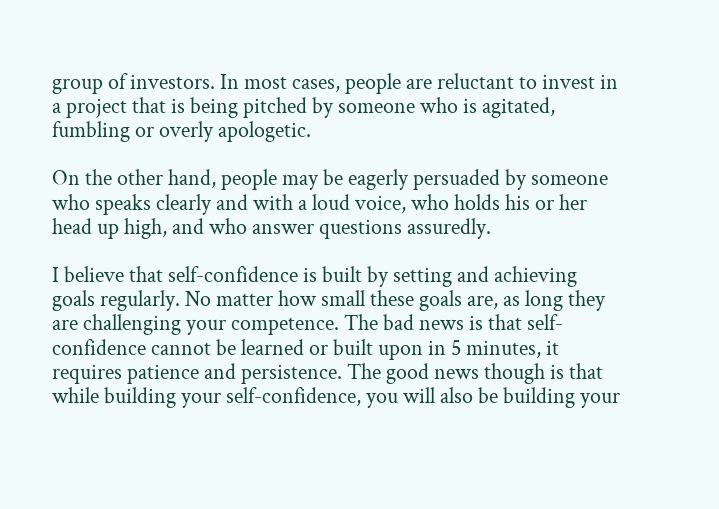group of investors. In most cases, people are reluctant to invest in a project that is being pitched by someone who is agitated, fumbling or overly apologetic.

On the other hand, people may be eagerly persuaded by someone who speaks clearly and with a loud voice, who holds his or her head up high, and who answer questions assuredly.

I believe that self-confidence is built by setting and achieving goals regularly. No matter how small these goals are, as long they are challenging your competence. The bad news is that self-confidence cannot be learned or built upon in 5 minutes, it requires patience and persistence. The good news though is that while building your self-confidence, you will also be building your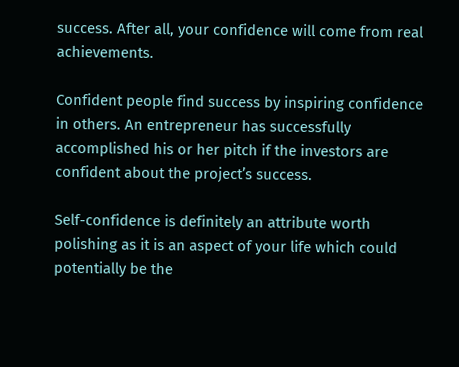success. After all, your confidence will come from real achievements.

Confident people find success by inspiring confidence in others. An entrepreneur has successfully accomplished his or her pitch if the investors are confident about the project’s success.

Self-confidence is definitely an attribute worth polishing as it is an aspect of your life which could potentially be the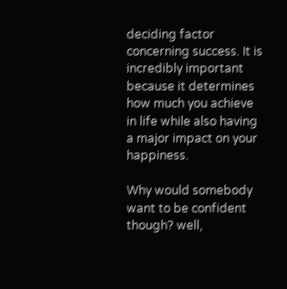deciding factor concerning success. It is incredibly important because it determines how much you achieve in life while also having a major impact on your happiness.

Why would somebody want to be confident though? well,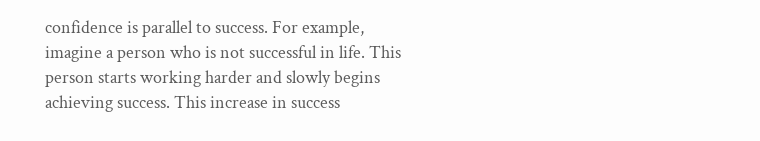confidence is parallel to success. For example, imagine a person who is not successful in life. This person starts working harder and slowly begins achieving success. This increase in success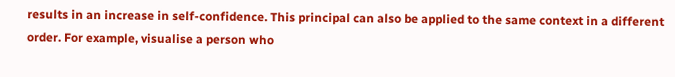results in an increase in self-confidence. This principal can also be applied to the same context in a different order. For example, visualise a person who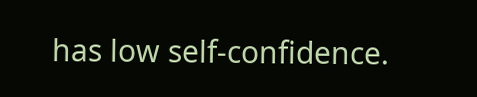has low self-confidence.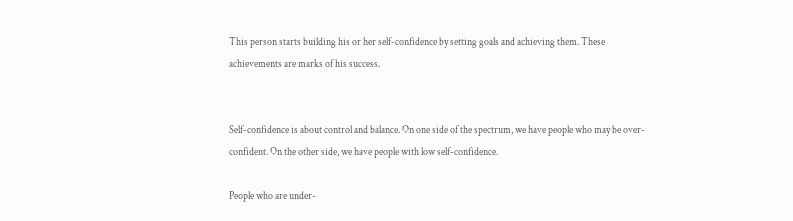This person starts building his or her self-confidence by setting goals and achieving them. These achievements are marks of his success.


Self-confidence is about control and balance. On one side of the spectrum, we have people who may be over-confident. On the other side, we have people with low self-confidence.

People who are under-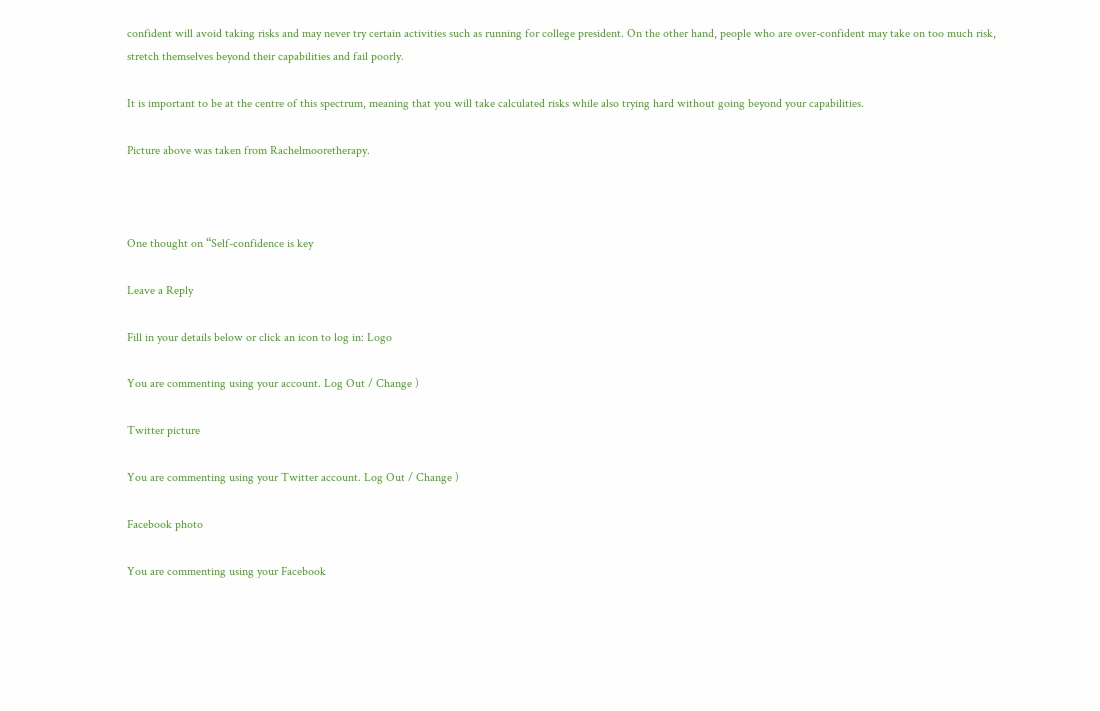confident will avoid taking risks and may never try certain activities such as running for college president. On the other hand, people who are over-confident may take on too much risk, stretch themselves beyond their capabilities and fail poorly.

It is important to be at the centre of this spectrum, meaning that you will take calculated risks while also trying hard without going beyond your capabilities.

Picture above was taken from Rachelmooretherapy.



One thought on “Self-confidence is key

Leave a Reply

Fill in your details below or click an icon to log in: Logo

You are commenting using your account. Log Out / Change )

Twitter picture

You are commenting using your Twitter account. Log Out / Change )

Facebook photo

You are commenting using your Facebook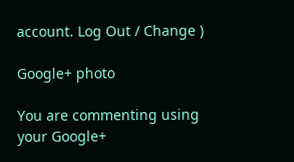account. Log Out / Change )

Google+ photo

You are commenting using your Google+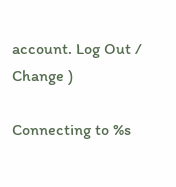account. Log Out / Change )

Connecting to %s